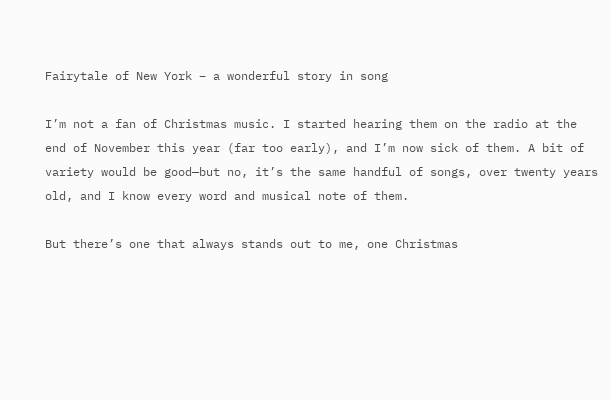Fairytale of New York – a wonderful story in song

I’m not a fan of Christmas music. I started hearing them on the radio at the end of November this year (far too early), and I’m now sick of them. A bit of variety would be good—but no, it’s the same handful of songs, over twenty years old, and I know every word and musical note of them.

But there’s one that always stands out to me, one Christmas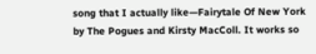song that I actually like—Fairytale Of New York by The Pogues and Kirsty MacColl. It works so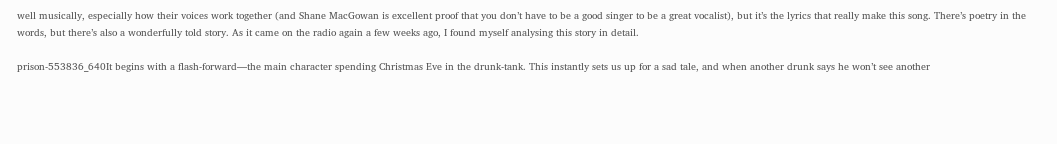well musically, especially how their voices work together (and Shane MacGowan is excellent proof that you don’t have to be a good singer to be a great vocalist), but it’s the lyrics that really make this song. There’s poetry in the words, but there’s also a wonderfully told story. As it came on the radio again a few weeks ago, I found myself analysing this story in detail.

prison-553836_640It begins with a flash-forward—the main character spending Christmas Eve in the drunk-tank. This instantly sets us up for a sad tale, and when another drunk says he won’t see another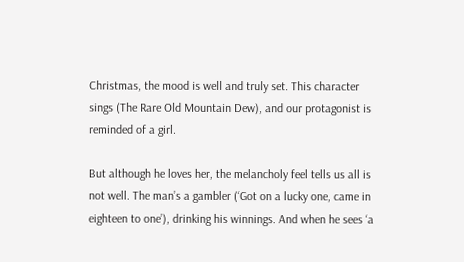Christmas, the mood is well and truly set. This character sings (The Rare Old Mountain Dew), and our protagonist is reminded of a girl.

But although he loves her, the melancholy feel tells us all is not well. The man’s a gambler (‘Got on a lucky one, came in eighteen to one’), drinking his winnings. And when he sees ‘a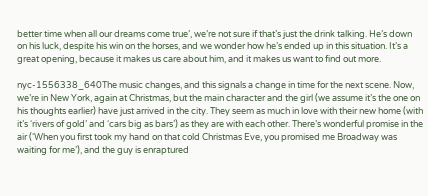better time when all our dreams come true’, we’re not sure if that’s just the drink talking. He’s down on his luck, despite his win on the horses, and we wonder how he’s ended up in this situation. It’s a great opening, because it makes us care about him, and it makes us want to find out more.

nyc-1556338_640The music changes, and this signals a change in time for the next scene. Now, we’re in New York, again at Christmas, but the main character and the girl (we assume it’s the one on his thoughts earlier) have just arrived in the city. They seem as much in love with their new home (with it’s ‘rivers of gold’ and ‘cars big as bars’) as they are with each other. There’s wonderful promise in the air (‘When you first took my hand on that cold Christmas Eve, you promised me Broadway was waiting for me’), and the guy is enraptured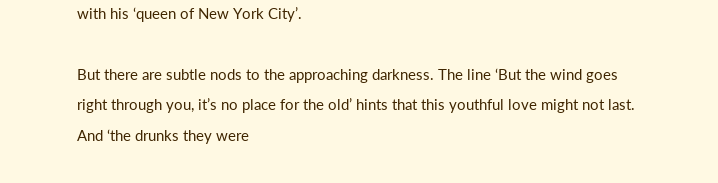with his ‘queen of New York City’.

But there are subtle nods to the approaching darkness. The line ‘But the wind goes right through you, it’s no place for the old’ hints that this youthful love might not last. And ‘the drunks they were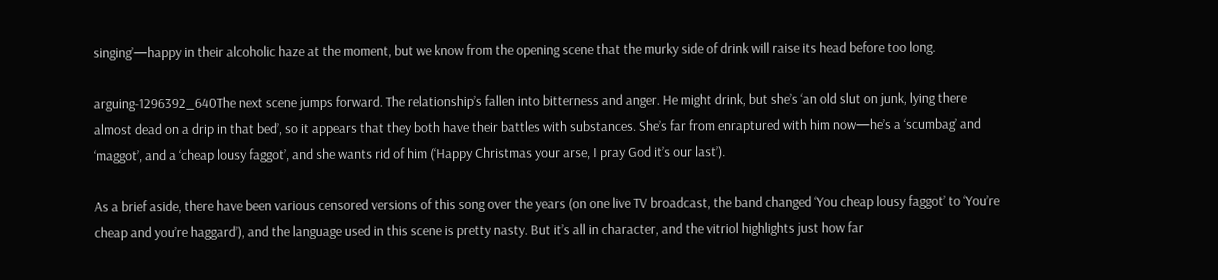singing’—happy in their alcoholic haze at the moment, but we know from the opening scene that the murky side of drink will raise its head before too long.

arguing-1296392_640The next scene jumps forward. The relationship’s fallen into bitterness and anger. He might drink, but she’s ‘an old slut on junk, lying there almost dead on a drip in that bed’, so it appears that they both have their battles with substances. She’s far from enraptured with him now—he’s a ‘scumbag’ and ‘maggot’, and a ‘cheap lousy faggot’, and she wants rid of him (‘Happy Christmas your arse, I pray God it’s our last’).

As a brief aside, there have been various censored versions of this song over the years (on one live TV broadcast, the band changed ‘You cheap lousy faggot’ to ‘You’re cheap and you’re haggard’), and the language used in this scene is pretty nasty. But it’s all in character, and the vitriol highlights just how far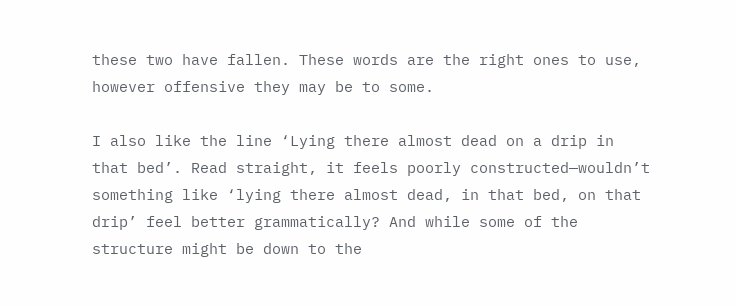these two have fallen. These words are the right ones to use, however offensive they may be to some.

I also like the line ‘Lying there almost dead on a drip in that bed’. Read straight, it feels poorly constructed—wouldn’t something like ‘lying there almost dead, in that bed, on that drip’ feel better grammatically? And while some of the structure might be down to the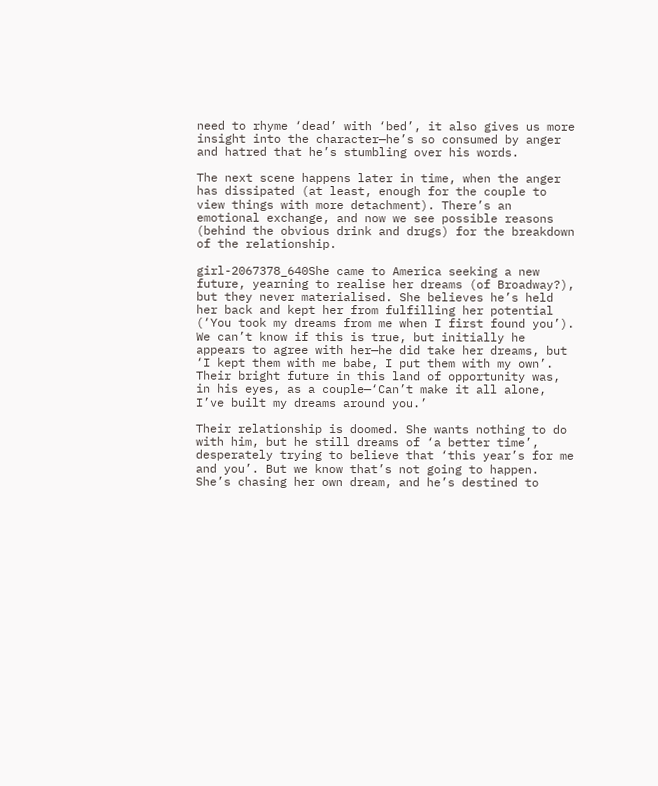need to rhyme ‘dead’ with ‘bed’, it also gives us more insight into the character—he’s so consumed by anger and hatred that he’s stumbling over his words.

The next scene happens later in time, when the anger has dissipated (at least, enough for the couple to view things with more detachment). There’s an emotional exchange, and now we see possible reasons (behind the obvious drink and drugs) for the breakdown of the relationship.

girl-2067378_640She came to America seeking a new future, yearning to realise her dreams (of Broadway?), but they never materialised. She believes he’s held her back and kept her from fulfilling her potential (‘You took my dreams from me when I first found you’). We can’t know if this is true, but initially he appears to agree with her—he did take her dreams, but ‘I kept them with me babe, I put them with my own’. Their bright future in this land of opportunity was, in his eyes, as a couple—‘Can’t make it all alone, I’ve built my dreams around you.’

Their relationship is doomed. She wants nothing to do with him, but he still dreams of ‘a better time’, desperately trying to believe that ‘this year’s for me and you’. But we know that’s not going to happen. She’s chasing her own dream, and he’s destined to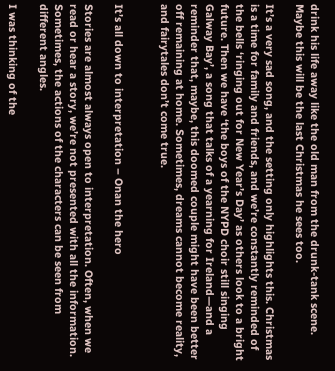drink his life away like the old man from the drunk-tank scene. Maybe this will be the last Christmas he sees too.

It’s a very sad song, and the setting only highlights this. Christmas is a time for family and friends, and we’re constantly reminded of the bells ‘ringing out for New Year’s Day’ as others look to a bright future. Then we have ‘the boys of the NYPD choir still singing Galway Bay’, a song that talks of a yearning for Ireland—and a reminder that, maybe, this doomed couple might have been better off remaining at home. Sometimes, dreams cannot become reality, and fairytales don’t come true.


It’s all down to interpretation – Onan the hero

Stories are almost always open to interpretation. Often, when we read or hear a story, we’re not presented with all the information. Sometimes, the actions of the characters can be seen from different angles.

I was thinking of the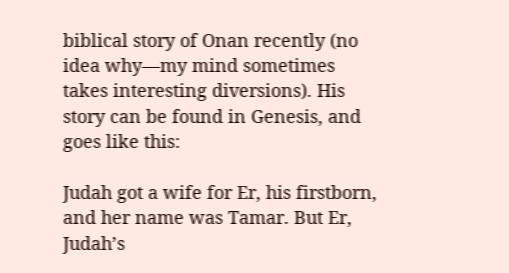biblical story of Onan recently (no idea why—my mind sometimes takes interesting diversions). His story can be found in Genesis, and goes like this:

Judah got a wife for Er, his firstborn, and her name was Tamar. But Er, Judah’s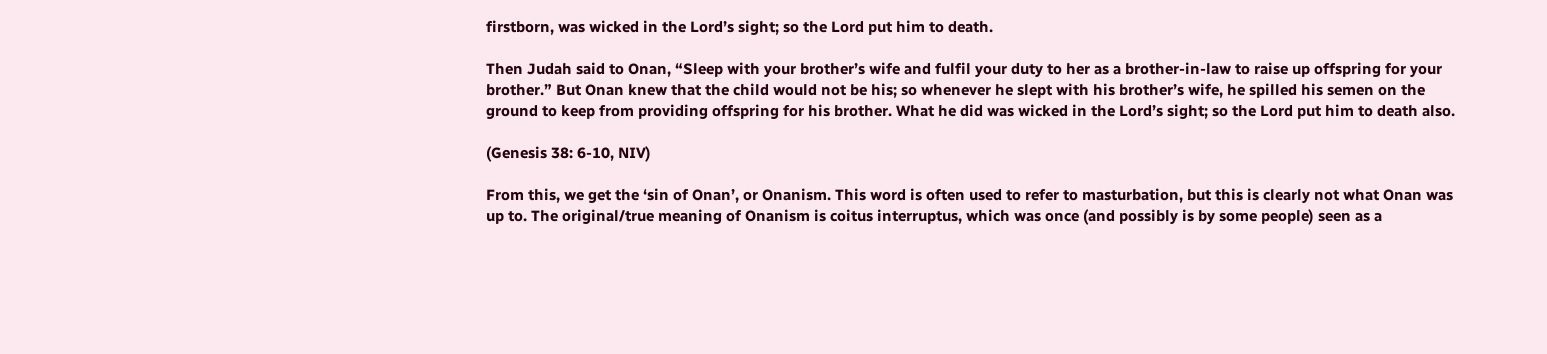firstborn, was wicked in the Lord’s sight; so the Lord put him to death.

Then Judah said to Onan, “Sleep with your brother’s wife and fulfil your duty to her as a brother-in-law to raise up offspring for your brother.” But Onan knew that the child would not be his; so whenever he slept with his brother’s wife, he spilled his semen on the ground to keep from providing offspring for his brother. What he did was wicked in the Lord’s sight; so the Lord put him to death also.

(Genesis 38: 6-10, NIV)

From this, we get the ‘sin of Onan’, or Onanism. This word is often used to refer to masturbation, but this is clearly not what Onan was up to. The original/true meaning of Onanism is coitus interruptus, which was once (and possibly is by some people) seen as a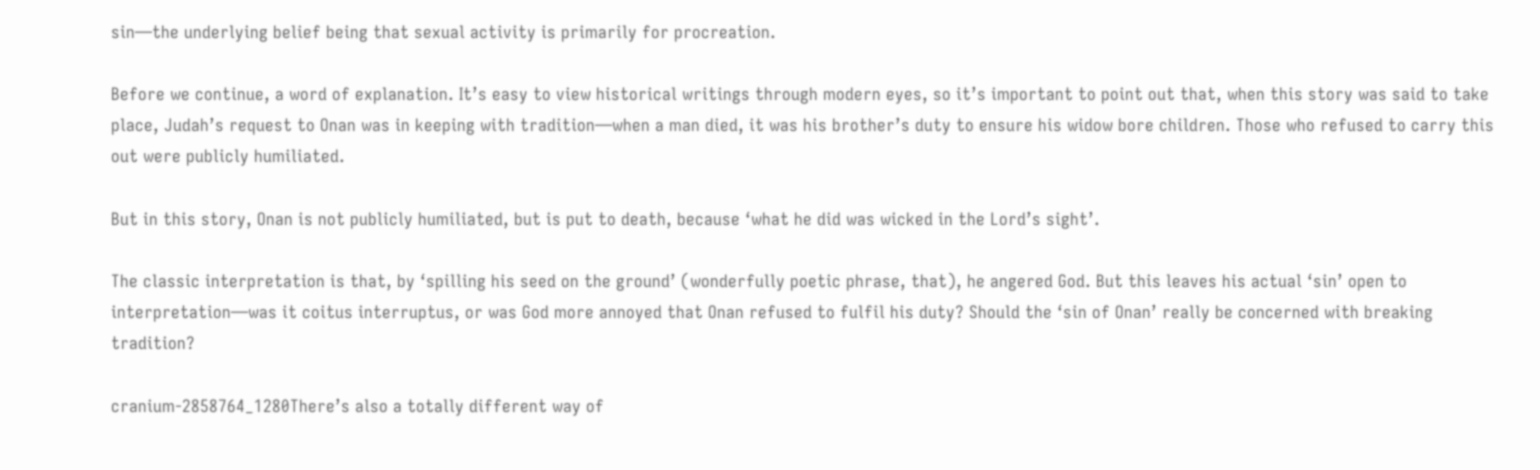sin—the underlying belief being that sexual activity is primarily for procreation.

Before we continue, a word of explanation. It’s easy to view historical writings through modern eyes, so it’s important to point out that, when this story was said to take place, Judah’s request to Onan was in keeping with tradition—when a man died, it was his brother’s duty to ensure his widow bore children. Those who refused to carry this out were publicly humiliated.

But in this story, Onan is not publicly humiliated, but is put to death, because ‘what he did was wicked in the Lord’s sight’.

The classic interpretation is that, by ‘spilling his seed on the ground’ (wonderfully poetic phrase, that), he angered God. But this leaves his actual ‘sin’ open to interpretation—was it coitus interruptus, or was God more annoyed that Onan refused to fulfil his duty? Should the ‘sin of Onan’ really be concerned with breaking tradition?

cranium-2858764_1280There’s also a totally different way of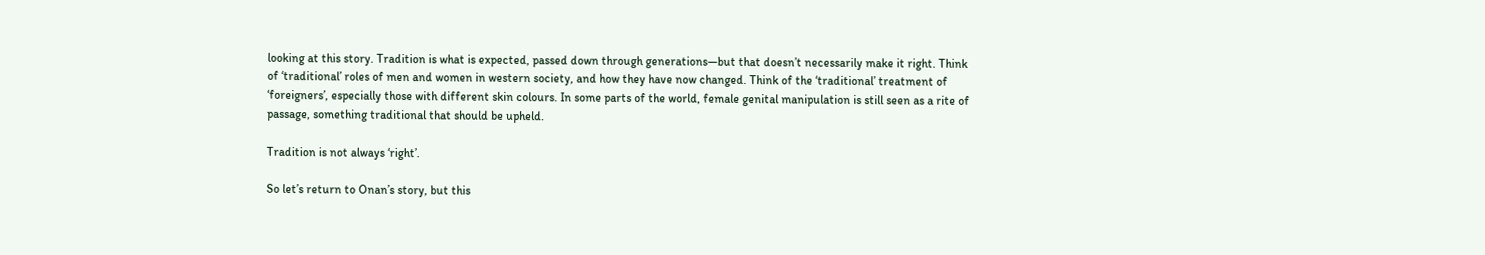looking at this story. Tradition is what is expected, passed down through generations—but that doesn’t necessarily make it right. Think of ‘traditional’ roles of men and women in western society, and how they have now changed. Think of the ‘traditional’ treatment of ‘foreigners’, especially those with different skin colours. In some parts of the world, female genital manipulation is still seen as a rite of passage, something traditional that should be upheld.

Tradition is not always ‘right’.

So let’s return to Onan’s story, but this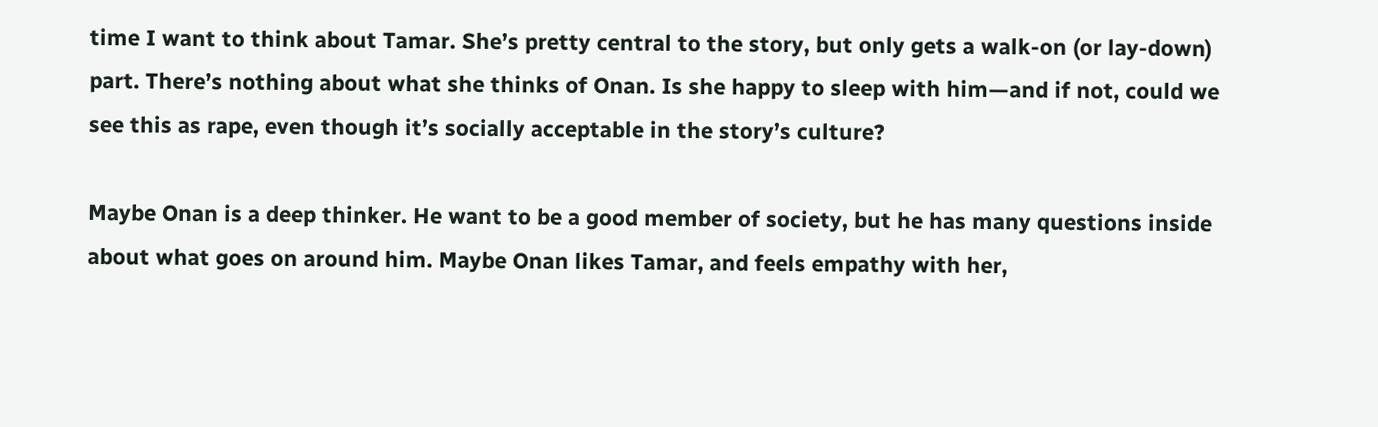time I want to think about Tamar. She’s pretty central to the story, but only gets a walk-on (or lay-down) part. There’s nothing about what she thinks of Onan. Is she happy to sleep with him—and if not, could we see this as rape, even though it’s socially acceptable in the story’s culture?

Maybe Onan is a deep thinker. He want to be a good member of society, but he has many questions inside about what goes on around him. Maybe Onan likes Tamar, and feels empathy with her,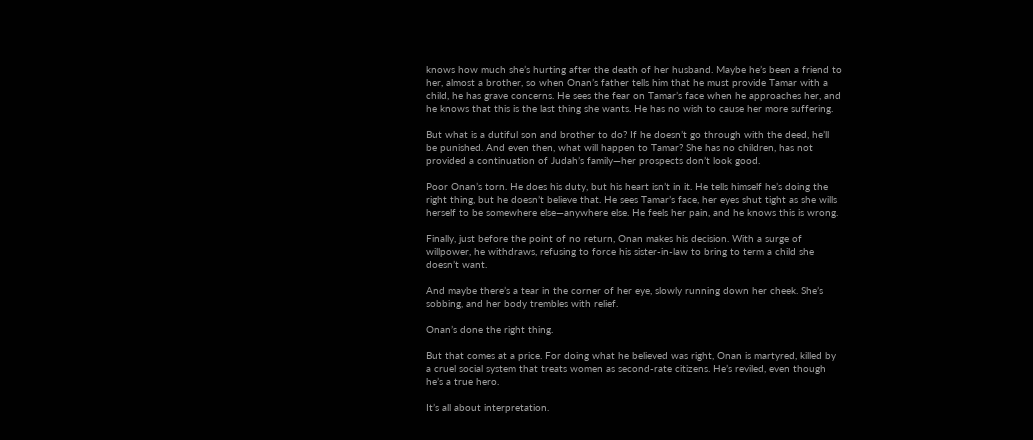knows how much she’s hurting after the death of her husband. Maybe he’s been a friend to her, almost a brother, so when Onan’s father tells him that he must provide Tamar with a child, he has grave concerns. He sees the fear on Tamar’s face when he approaches her, and he knows that this is the last thing she wants. He has no wish to cause her more suffering.

But what is a dutiful son and brother to do? If he doesn’t go through with the deed, he’ll be punished. And even then, what will happen to Tamar? She has no children, has not provided a continuation of Judah’s family—her prospects don’t look good.

Poor Onan’s torn. He does his duty, but his heart isn’t in it. He tells himself he’s doing the right thing, but he doesn’t believe that. He sees Tamar’s face, her eyes shut tight as she wills herself to be somewhere else—anywhere else. He feels her pain, and he knows this is wrong.

Finally, just before the point of no return, Onan makes his decision. With a surge of willpower, he withdraws, refusing to force his sister-in-law to bring to term a child she doesn’t want.

And maybe there’s a tear in the corner of her eye, slowly running down her cheek. She’s sobbing, and her body trembles with relief.

Onan’s done the right thing.

But that comes at a price. For doing what he believed was right, Onan is martyred, killed by a cruel social system that treats women as second-rate citizens. He’s reviled, even though he’s a true hero.

It’s all about interpretation.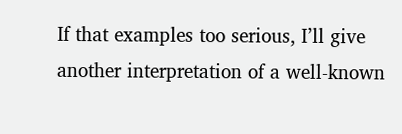If that examples too serious, I’ll give another interpretation of a well-known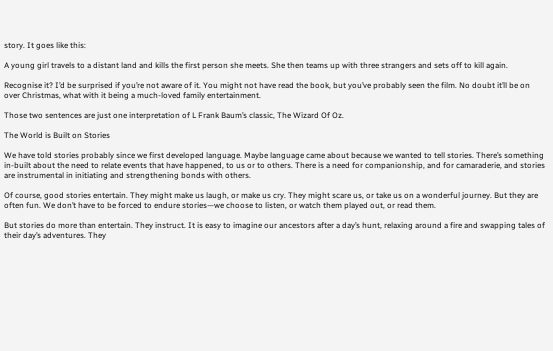story. It goes like this:

A young girl travels to a distant land and kills the first person she meets. She then teams up with three strangers and sets off to kill again.

Recognise it? I’d be surprised if you’re not aware of it. You might not have read the book, but you’ve probably seen the film. No doubt it’ll be on over Christmas, what with it being a much-loved family entertainment.

Those two sentences are just one interpretation of L Frank Baum’s classic, The Wizard Of Oz.

The World is Built on Stories

We have told stories probably since we first developed language. Maybe language came about because we wanted to tell stories. There’s something in-built about the need to relate events that have happened, to us or to others. There is a need for companionship, and for camaraderie, and stories are instrumental in initiating and strengthening bonds with others.

Of course, good stories entertain. They might make us laugh, or make us cry. They might scare us, or take us on a wonderful journey. But they are often fun. We don’t have to be forced to endure stories—we choose to listen, or watch them played out, or read them.

But stories do more than entertain. They instruct. It is easy to imagine our ancestors after a day’s hunt, relaxing around a fire and swapping tales of their day’s adventures. They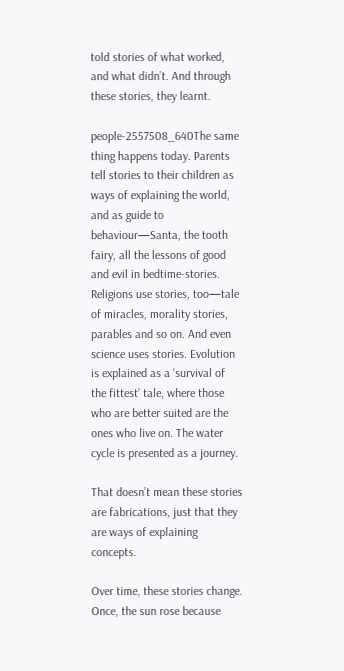told stories of what worked, and what didn’t. And through these stories, they learnt.

people-2557508_640The same thing happens today. Parents tell stories to their children as ways of explaining the world, and as guide to behaviour—Santa, the tooth fairy, all the lessons of good and evil in bedtime-stories. Religions use stories, too—tale of miracles, morality stories, parables and so on. And even science uses stories. Evolution is explained as a ‘survival of the fittest’ tale, where those who are better suited are the ones who live on. The water cycle is presented as a journey.

That doesn’t mean these stories are fabrications, just that they are ways of explaining concepts.

Over time, these stories change. Once, the sun rose because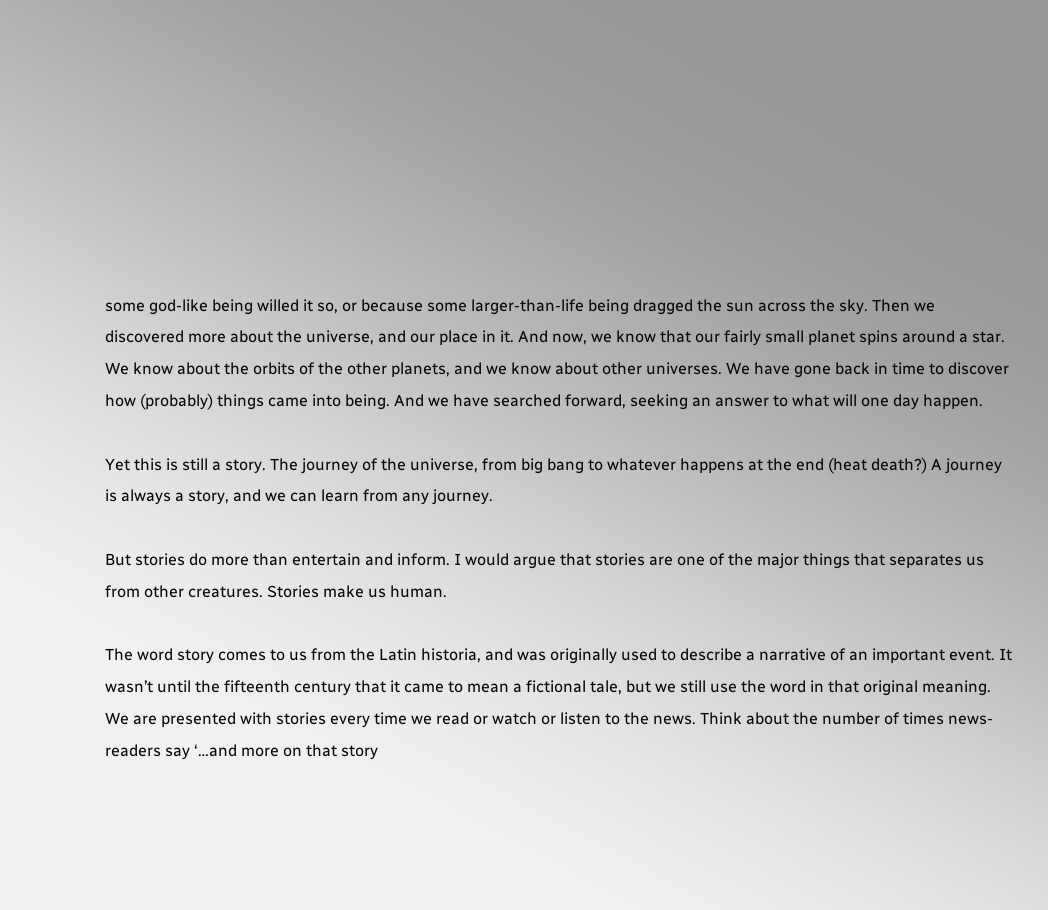some god-like being willed it so, or because some larger-than-life being dragged the sun across the sky. Then we discovered more about the universe, and our place in it. And now, we know that our fairly small planet spins around a star. We know about the orbits of the other planets, and we know about other universes. We have gone back in time to discover how (probably) things came into being. And we have searched forward, seeking an answer to what will one day happen.

Yet this is still a story. The journey of the universe, from big bang to whatever happens at the end (heat death?) A journey is always a story, and we can learn from any journey.

But stories do more than entertain and inform. I would argue that stories are one of the major things that separates us from other creatures. Stories make us human.

The word story comes to us from the Latin historia, and was originally used to describe a narrative of an important event. It wasn’t until the fifteenth century that it came to mean a fictional tale, but we still use the word in that original meaning. We are presented with stories every time we read or watch or listen to the news. Think about the number of times news-readers say ‘…and more on that story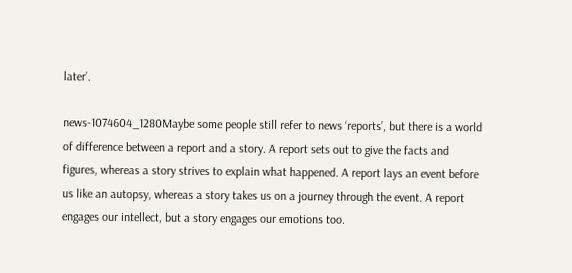later’.

news-1074604_1280Maybe some people still refer to news ‘reports’, but there is a world of difference between a report and a story. A report sets out to give the facts and figures, whereas a story strives to explain what happened. A report lays an event before us like an autopsy, whereas a story takes us on a journey through the event. A report engages our intellect, but a story engages our emotions too.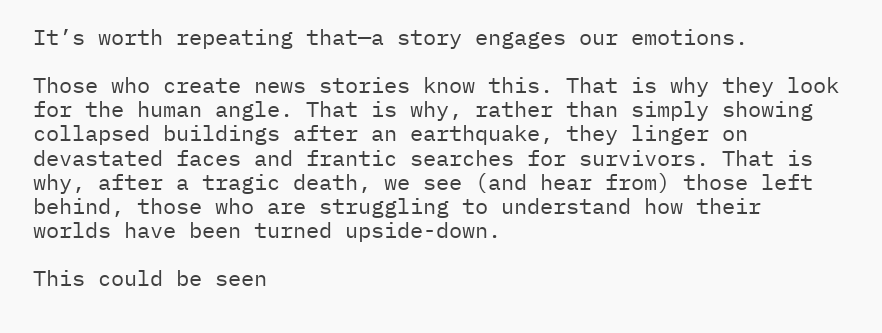It’s worth repeating that—a story engages our emotions.

Those who create news stories know this. That is why they look for the human angle. That is why, rather than simply showing collapsed buildings after an earthquake, they linger on devastated faces and frantic searches for survivors. That is why, after a tragic death, we see (and hear from) those left behind, those who are struggling to understand how their worlds have been turned upside-down.

This could be seen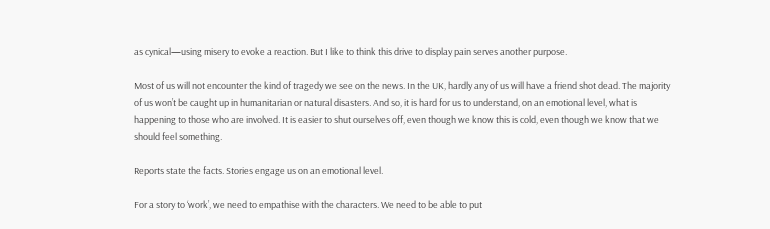as cynical—using misery to evoke a reaction. But I like to think this drive to display pain serves another purpose.

Most of us will not encounter the kind of tragedy we see on the news. In the UK, hardly any of us will have a friend shot dead. The majority of us won’t be caught up in humanitarian or natural disasters. And so, it is hard for us to understand, on an emotional level, what is happening to those who are involved. It is easier to shut ourselves off, even though we know this is cold, even though we know that we should feel something.

Reports state the facts. Stories engage us on an emotional level.

For a story to ‘work’, we need to empathise with the characters. We need to be able to put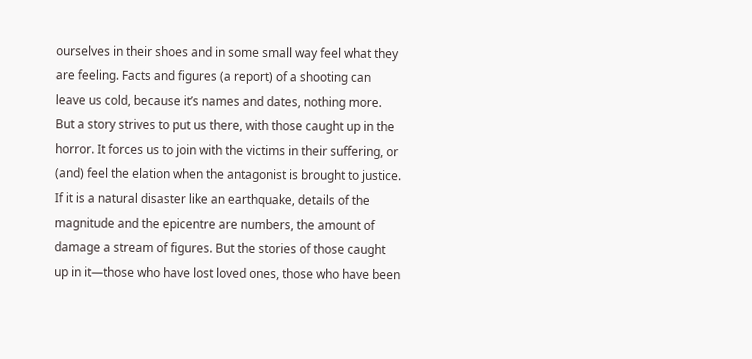ourselves in their shoes and in some small way feel what they are feeling. Facts and figures (a report) of a shooting can leave us cold, because it’s names and dates, nothing more. But a story strives to put us there, with those caught up in the horror. It forces us to join with the victims in their suffering, or (and) feel the elation when the antagonist is brought to justice. If it is a natural disaster like an earthquake, details of the magnitude and the epicentre are numbers, the amount of damage a stream of figures. But the stories of those caught up in it—those who have lost loved ones, those who have been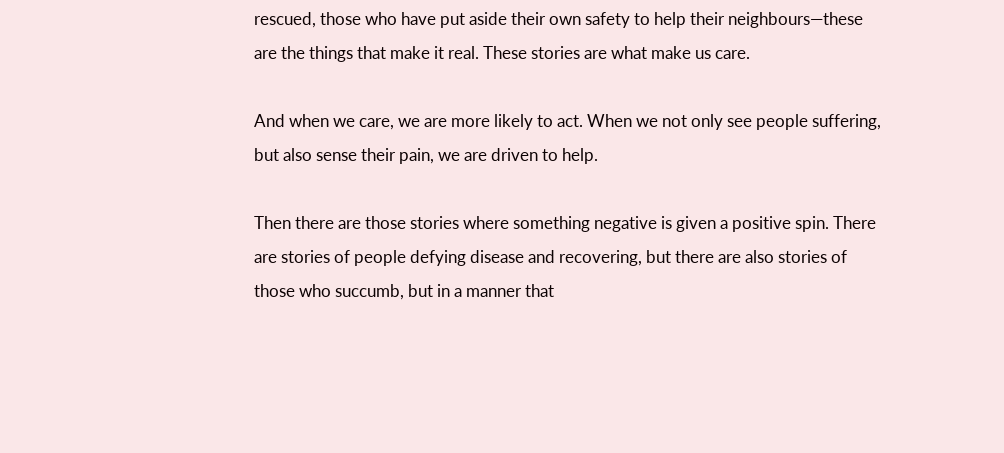rescued, those who have put aside their own safety to help their neighbours—these are the things that make it real. These stories are what make us care.

And when we care, we are more likely to act. When we not only see people suffering, but also sense their pain, we are driven to help.

Then there are those stories where something negative is given a positive spin. There are stories of people defying disease and recovering, but there are also stories of those who succumb, but in a manner that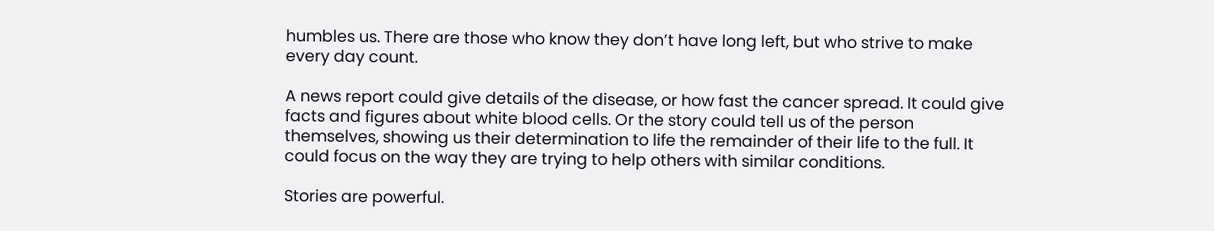humbles us. There are those who know they don’t have long left, but who strive to make every day count.

A news report could give details of the disease, or how fast the cancer spread. It could give facts and figures about white blood cells. Or the story could tell us of the person themselves, showing us their determination to life the remainder of their life to the full. It could focus on the way they are trying to help others with similar conditions.

Stories are powerful.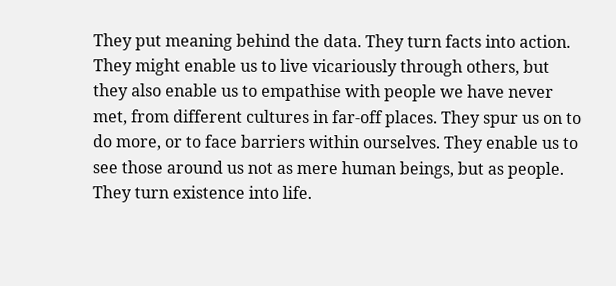They put meaning behind the data. They turn facts into action. They might enable us to live vicariously through others, but they also enable us to empathise with people we have never met, from different cultures in far-off places. They spur us on to do more, or to face barriers within ourselves. They enable us to see those around us not as mere human beings, but as people. They turn existence into life.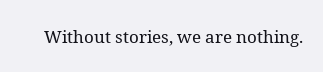Without stories, we are nothing.